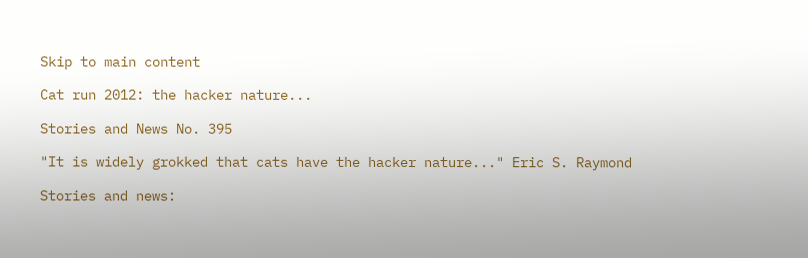Skip to main content

Cat run 2012: the hacker nature...

Stories and News No. 395

"It is widely grokked that cats have the hacker nature..." Eric S. Raymond

Stories and news: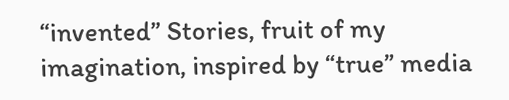“invented” Stories, fruit of my imagination, inspired by “true” media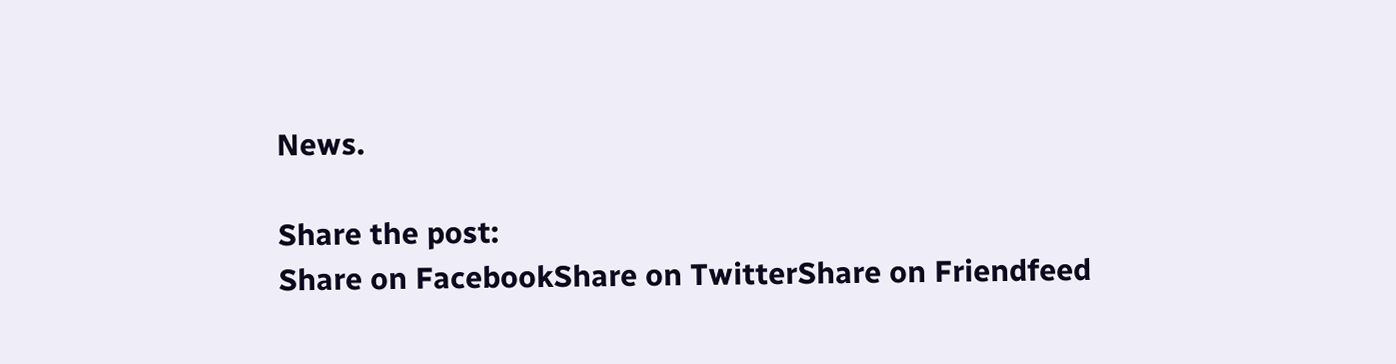News.

Share the post:
Share on FacebookShare on TwitterShare on Friendfeed